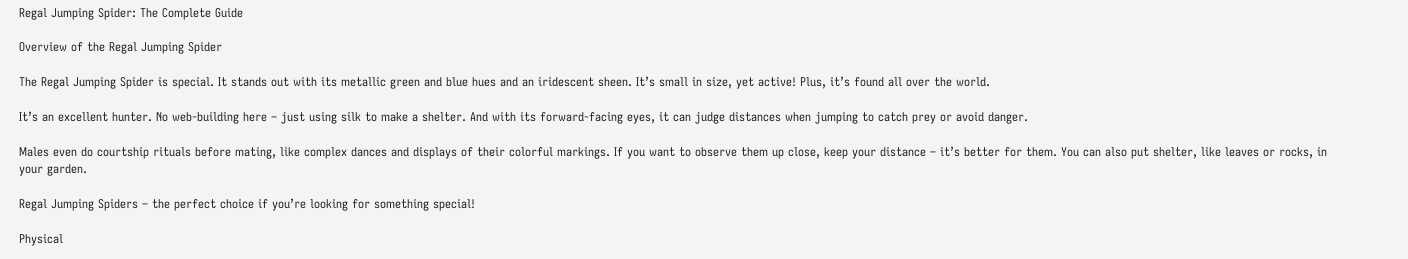Regal Jumping Spider: The Complete Guide

Overview of the Regal Jumping Spider

The Regal Jumping Spider is special. It stands out with its metallic green and blue hues and an iridescent sheen. It’s small in size, yet active! Plus, it’s found all over the world.

It’s an excellent hunter. No web-building here – just using silk to make a shelter. And with its forward-facing eyes, it can judge distances when jumping to catch prey or avoid danger.

Males even do courtship rituals before mating, like complex dances and displays of their colorful markings. If you want to observe them up close, keep your distance – it’s better for them. You can also put shelter, like leaves or rocks, in your garden.

Regal Jumping Spiders – the perfect choice if you’re looking for something special!

Physical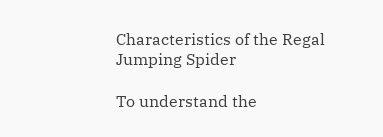Characteristics of the Regal Jumping Spider

To understand the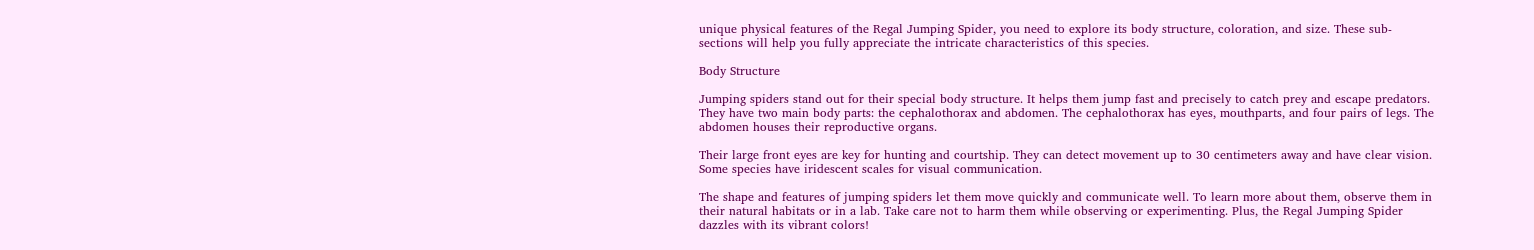unique physical features of the Regal Jumping Spider, you need to explore its body structure, coloration, and size. These sub-sections will help you fully appreciate the intricate characteristics of this species.

Body Structure

Jumping spiders stand out for their special body structure. It helps them jump fast and precisely to catch prey and escape predators. They have two main body parts: the cephalothorax and abdomen. The cephalothorax has eyes, mouthparts, and four pairs of legs. The abdomen houses their reproductive organs.

Their large front eyes are key for hunting and courtship. They can detect movement up to 30 centimeters away and have clear vision. Some species have iridescent scales for visual communication.

The shape and features of jumping spiders let them move quickly and communicate well. To learn more about them, observe them in their natural habitats or in a lab. Take care not to harm them while observing or experimenting. Plus, the Regal Jumping Spider dazzles with its vibrant colors!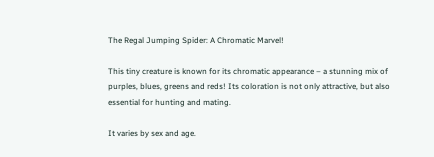The Regal Jumping Spider: A Chromatic Marvel!

This tiny creature is known for its chromatic appearance – a stunning mix of purples, blues, greens and reds! Its coloration is not only attractive, but also essential for hunting and mating.

It varies by sex and age.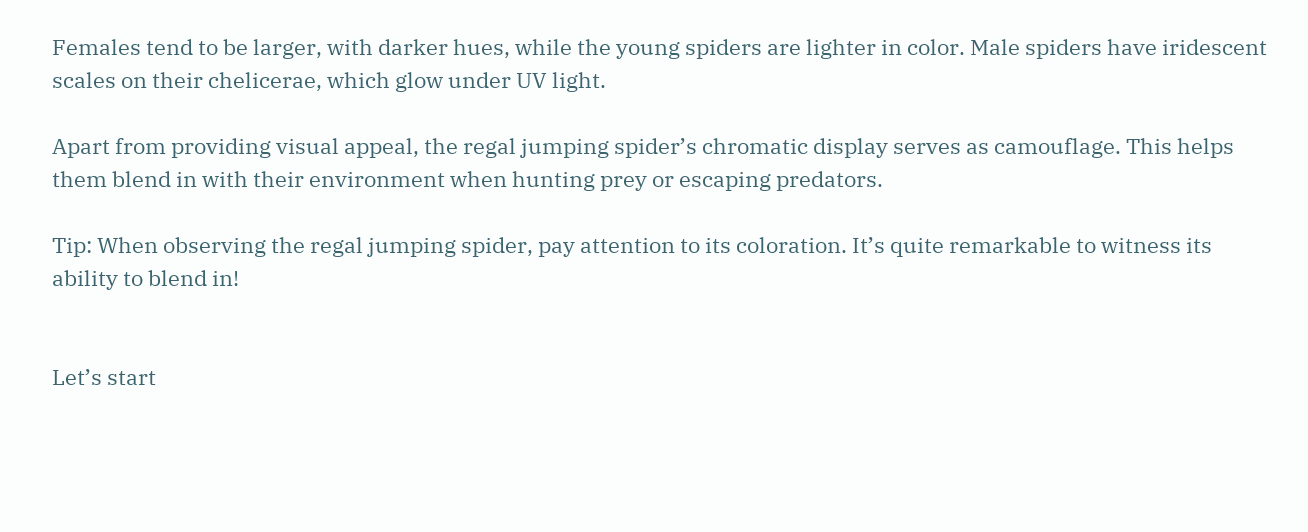Females tend to be larger, with darker hues, while the young spiders are lighter in color. Male spiders have iridescent scales on their chelicerae, which glow under UV light.

Apart from providing visual appeal, the regal jumping spider’s chromatic display serves as camouflage. This helps them blend in with their environment when hunting prey or escaping predators.

Tip: When observing the regal jumping spider, pay attention to its coloration. It’s quite remarkable to witness its ability to blend in!


Let’s start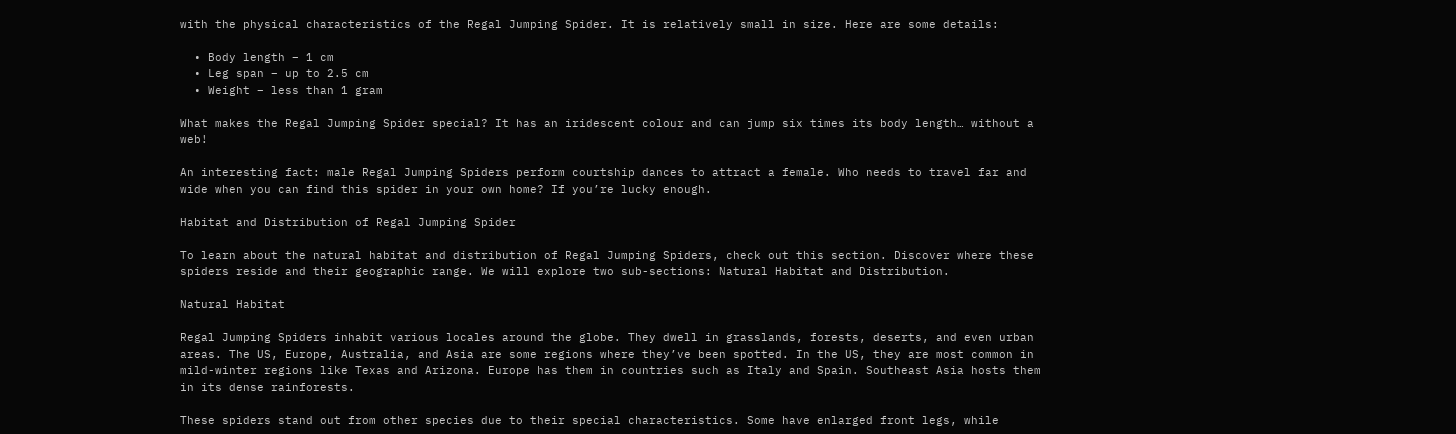with the physical characteristics of the Regal Jumping Spider. It is relatively small in size. Here are some details:

  • Body length – 1 cm
  • Leg span – up to 2.5 cm
  • Weight – less than 1 gram

What makes the Regal Jumping Spider special? It has an iridescent colour and can jump six times its body length… without a web!

An interesting fact: male Regal Jumping Spiders perform courtship dances to attract a female. Who needs to travel far and wide when you can find this spider in your own home? If you’re lucky enough.

Habitat and Distribution of Regal Jumping Spider

To learn about the natural habitat and distribution of Regal Jumping Spiders, check out this section. Discover where these spiders reside and their geographic range. We will explore two sub-sections: Natural Habitat and Distribution.

Natural Habitat

Regal Jumping Spiders inhabit various locales around the globe. They dwell in grasslands, forests, deserts, and even urban areas. The US, Europe, Australia, and Asia are some regions where they’ve been spotted. In the US, they are most common in mild-winter regions like Texas and Arizona. Europe has them in countries such as Italy and Spain. Southeast Asia hosts them in its dense rainforests.

These spiders stand out from other species due to their special characteristics. Some have enlarged front legs, while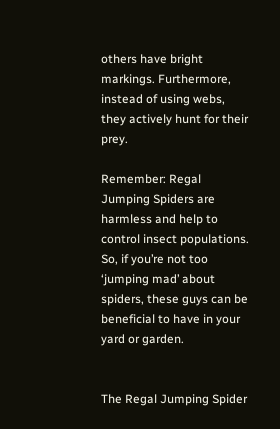others have bright markings. Furthermore, instead of using webs, they actively hunt for their prey.

Remember: Regal Jumping Spiders are harmless and help to control insect populations. So, if you’re not too ‘jumping mad’ about spiders, these guys can be beneficial to have in your yard or garden.


The Regal Jumping Spider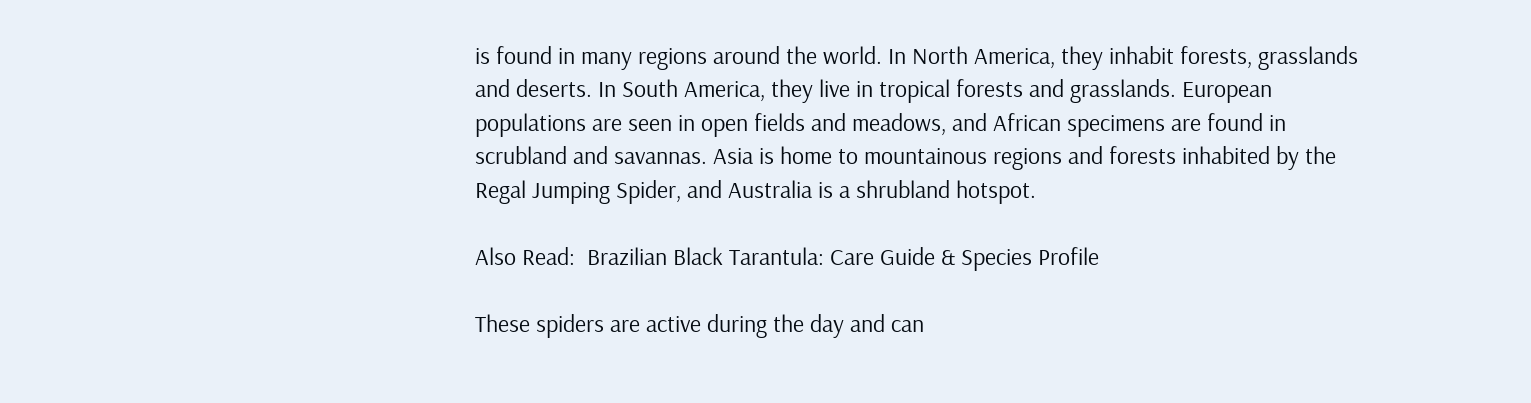is found in many regions around the world. In North America, they inhabit forests, grasslands and deserts. In South America, they live in tropical forests and grasslands. European populations are seen in open fields and meadows, and African specimens are found in scrubland and savannas. Asia is home to mountainous regions and forests inhabited by the Regal Jumping Spider, and Australia is a shrubland hotspot.

Also Read:  Brazilian Black Tarantula: Care Guide & Species Profile

These spiders are active during the day and can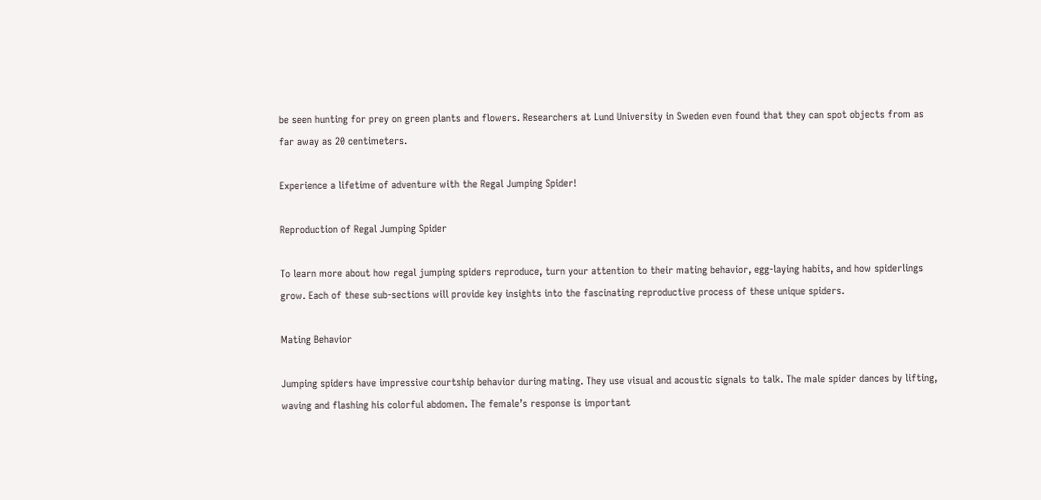be seen hunting for prey on green plants and flowers. Researchers at Lund University in Sweden even found that they can spot objects from as far away as 20 centimeters.

Experience a lifetime of adventure with the Regal Jumping Spider!

Reproduction of Regal Jumping Spider

To learn more about how regal jumping spiders reproduce, turn your attention to their mating behavior, egg-laying habits, and how spiderlings grow. Each of these sub-sections will provide key insights into the fascinating reproductive process of these unique spiders.

Mating Behavior

Jumping spiders have impressive courtship behavior during mating. They use visual and acoustic signals to talk. The male spider dances by lifting, waving and flashing his colorful abdomen. The female’s response is important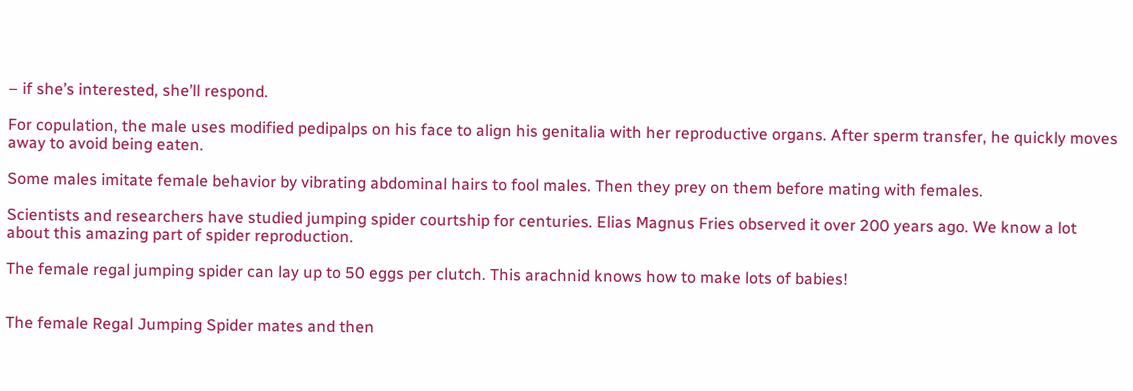– if she’s interested, she’ll respond.

For copulation, the male uses modified pedipalps on his face to align his genitalia with her reproductive organs. After sperm transfer, he quickly moves away to avoid being eaten.

Some males imitate female behavior by vibrating abdominal hairs to fool males. Then they prey on them before mating with females.

Scientists and researchers have studied jumping spider courtship for centuries. Elias Magnus Fries observed it over 200 years ago. We know a lot about this amazing part of spider reproduction.

The female regal jumping spider can lay up to 50 eggs per clutch. This arachnid knows how to make lots of babies!


The female Regal Jumping Spider mates and then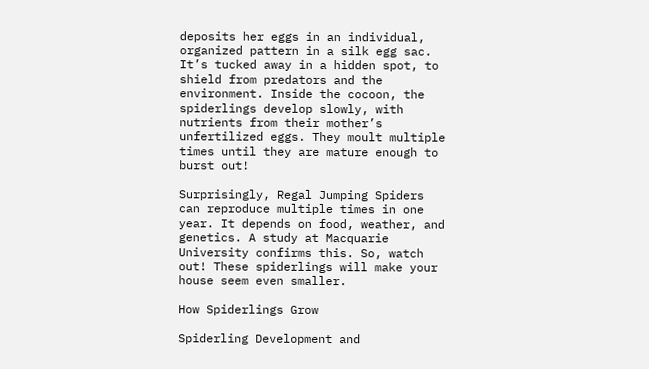deposits her eggs in an individual, organized pattern in a silk egg sac. It’s tucked away in a hidden spot, to shield from predators and the environment. Inside the cocoon, the spiderlings develop slowly, with nutrients from their mother’s unfertilized eggs. They moult multiple times until they are mature enough to burst out!

Surprisingly, Regal Jumping Spiders can reproduce multiple times in one year. It depends on food, weather, and genetics. A study at Macquarie University confirms this. So, watch out! These spiderlings will make your house seem even smaller.

How Spiderlings Grow

Spiderling Development and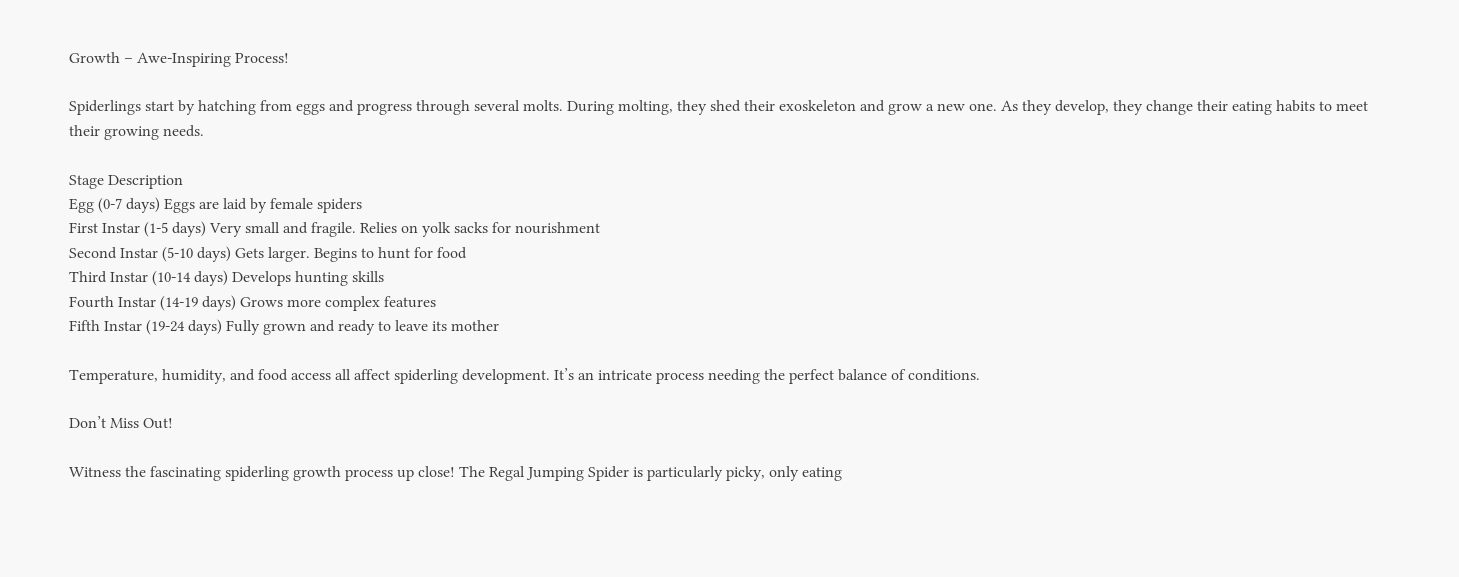Growth – Awe-Inspiring Process!

Spiderlings start by hatching from eggs and progress through several molts. During molting, they shed their exoskeleton and grow a new one. As they develop, they change their eating habits to meet their growing needs.

Stage Description
Egg (0-7 days) Eggs are laid by female spiders
First Instar (1-5 days) Very small and fragile. Relies on yolk sacks for nourishment
Second Instar (5-10 days) Gets larger. Begins to hunt for food
Third Instar (10-14 days) Develops hunting skills
Fourth Instar (14-19 days) Grows more complex features
Fifth Instar (19-24 days) Fully grown and ready to leave its mother

Temperature, humidity, and food access all affect spiderling development. It’s an intricate process needing the perfect balance of conditions.

Don’t Miss Out!

Witness the fascinating spiderling growth process up close! The Regal Jumping Spider is particularly picky, only eating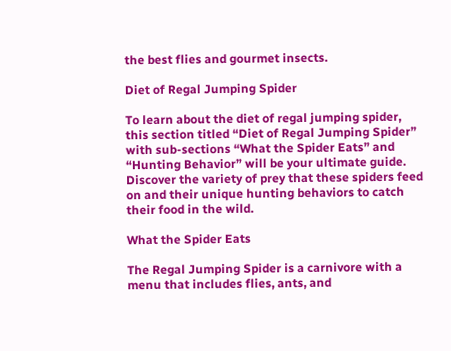the best flies and gourmet insects.

Diet of Regal Jumping Spider

To learn about the diet of regal jumping spider, this section titled “Diet of Regal Jumping Spider” with sub-sections “What the Spider Eats” and “Hunting Behavior” will be your ultimate guide. Discover the variety of prey that these spiders feed on and their unique hunting behaviors to catch their food in the wild.

What the Spider Eats

The Regal Jumping Spider is a carnivore with a menu that includes flies, ants, and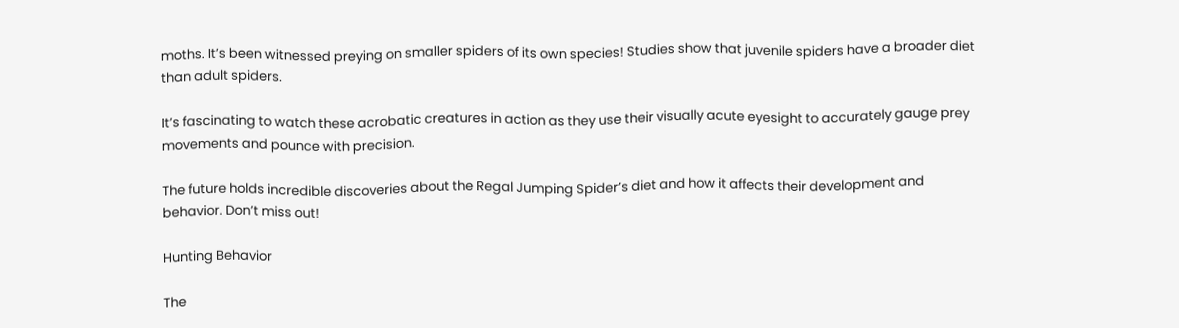moths. It’s been witnessed preying on smaller spiders of its own species! Studies show that juvenile spiders have a broader diet than adult spiders.

It’s fascinating to watch these acrobatic creatures in action as they use their visually acute eyesight to accurately gauge prey movements and pounce with precision.

The future holds incredible discoveries about the Regal Jumping Spider’s diet and how it affects their development and behavior. Don’t miss out!

Hunting Behavior

The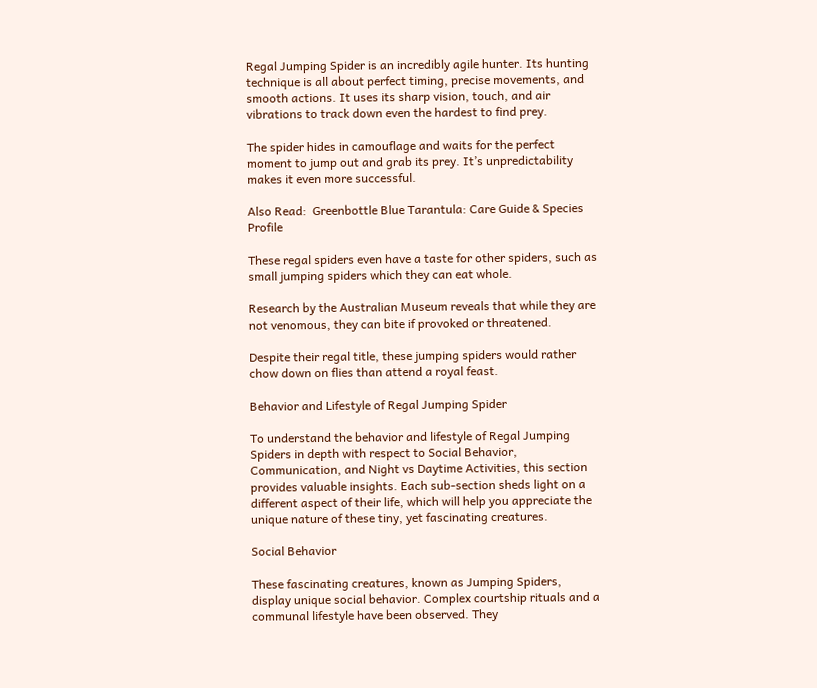Regal Jumping Spider is an incredibly agile hunter. Its hunting technique is all about perfect timing, precise movements, and smooth actions. It uses its sharp vision, touch, and air vibrations to track down even the hardest to find prey.

The spider hides in camouflage and waits for the perfect moment to jump out and grab its prey. It’s unpredictability makes it even more successful.

Also Read:  Greenbottle Blue Tarantula: Care Guide & Species Profile

These regal spiders even have a taste for other spiders, such as small jumping spiders which they can eat whole.

Research by the Australian Museum reveals that while they are not venomous, they can bite if provoked or threatened.

Despite their regal title, these jumping spiders would rather chow down on flies than attend a royal feast.

Behavior and Lifestyle of Regal Jumping Spider

To understand the behavior and lifestyle of Regal Jumping Spiders in depth with respect to Social Behavior, Communication, and Night vs Daytime Activities, this section provides valuable insights. Each sub-section sheds light on a different aspect of their life, which will help you appreciate the unique nature of these tiny, yet fascinating creatures.

Social Behavior

These fascinating creatures, known as Jumping Spiders, display unique social behavior. Complex courtship rituals and a communal lifestyle have been observed. They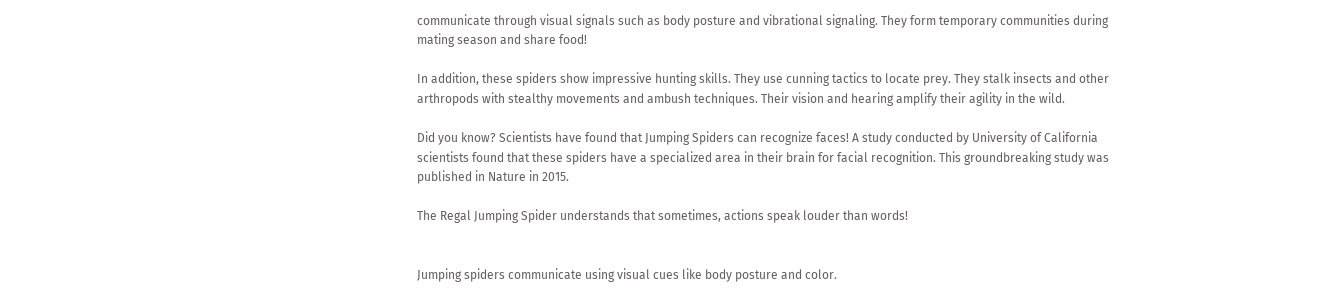communicate through visual signals such as body posture and vibrational signaling. They form temporary communities during mating season and share food!

In addition, these spiders show impressive hunting skills. They use cunning tactics to locate prey. They stalk insects and other arthropods with stealthy movements and ambush techniques. Their vision and hearing amplify their agility in the wild.

Did you know? Scientists have found that Jumping Spiders can recognize faces! A study conducted by University of California scientists found that these spiders have a specialized area in their brain for facial recognition. This groundbreaking study was published in Nature in 2015.

The Regal Jumping Spider understands that sometimes, actions speak louder than words!


Jumping spiders communicate using visual cues like body posture and color.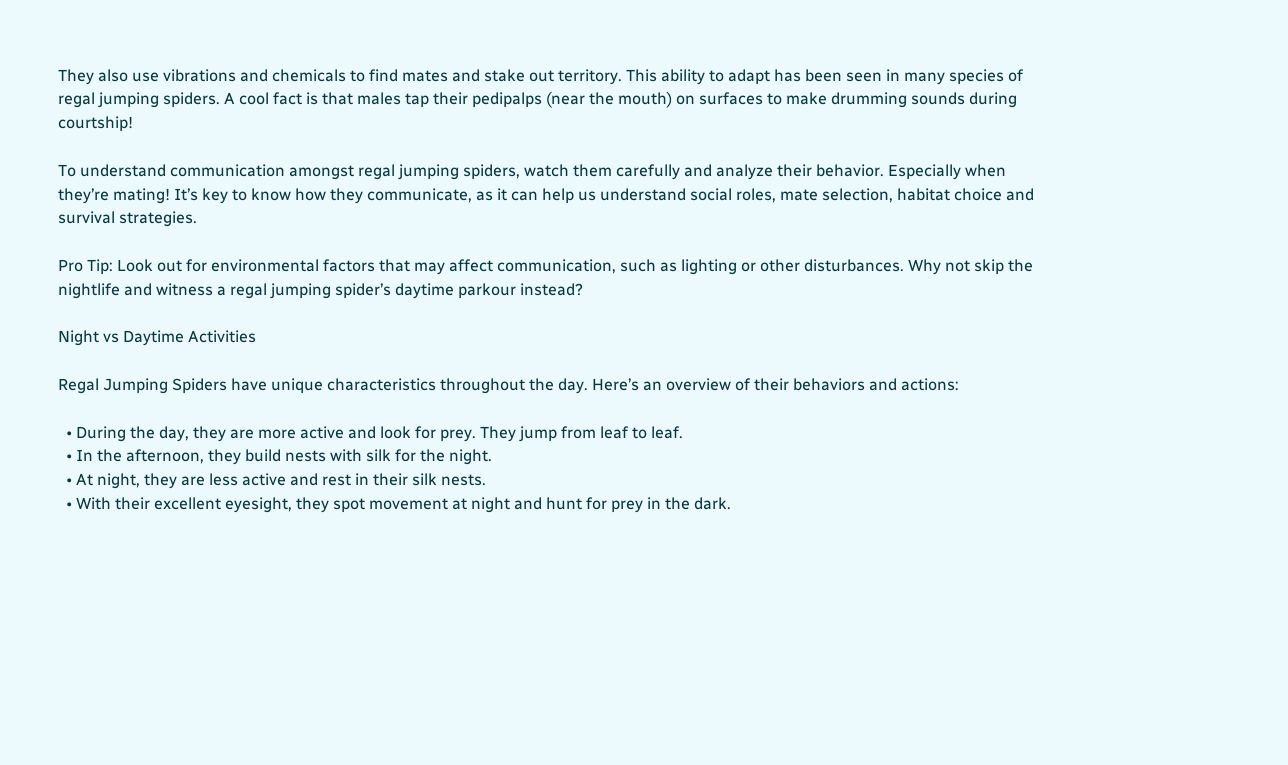They also use vibrations and chemicals to find mates and stake out territory. This ability to adapt has been seen in many species of regal jumping spiders. A cool fact is that males tap their pedipalps (near the mouth) on surfaces to make drumming sounds during courtship!

To understand communication amongst regal jumping spiders, watch them carefully and analyze their behavior. Especially when they’re mating! It’s key to know how they communicate, as it can help us understand social roles, mate selection, habitat choice and survival strategies.

Pro Tip: Look out for environmental factors that may affect communication, such as lighting or other disturbances. Why not skip the nightlife and witness a regal jumping spider’s daytime parkour instead?

Night vs Daytime Activities

Regal Jumping Spiders have unique characteristics throughout the day. Here’s an overview of their behaviors and actions:

  • During the day, they are more active and look for prey. They jump from leaf to leaf.
  • In the afternoon, they build nests with silk for the night.
  • At night, they are less active and rest in their silk nests.
  • With their excellent eyesight, they spot movement at night and hunt for prey in the dark.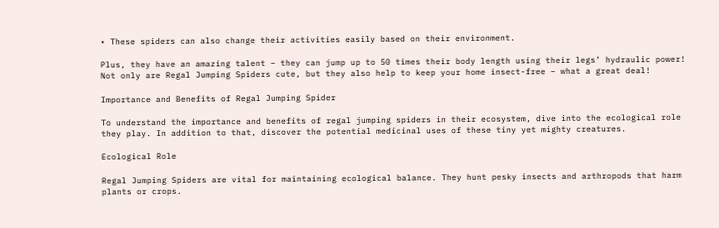• These spiders can also change their activities easily based on their environment.

Plus, they have an amazing talent – they can jump up to 50 times their body length using their legs’ hydraulic power! Not only are Regal Jumping Spiders cute, but they also help to keep your home insect-free – what a great deal!

Importance and Benefits of Regal Jumping Spider

To understand the importance and benefits of regal jumping spiders in their ecosystem, dive into the ecological role they play. In addition to that, discover the potential medicinal uses of these tiny yet mighty creatures.

Ecological Role

Regal Jumping Spiders are vital for maintaining ecological balance. They hunt pesky insects and arthropods that harm plants or crops.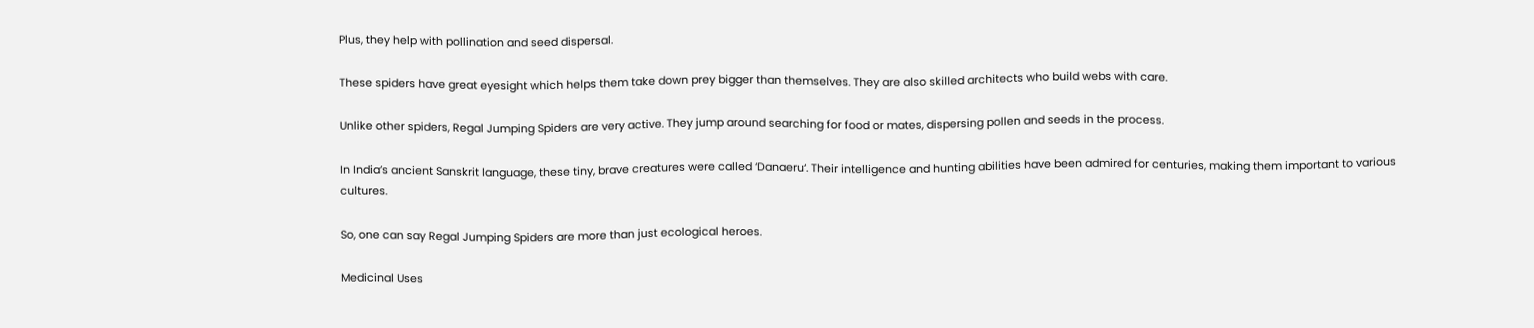Plus, they help with pollination and seed dispersal.

These spiders have great eyesight which helps them take down prey bigger than themselves. They are also skilled architects who build webs with care.

Unlike other spiders, Regal Jumping Spiders are very active. They jump around searching for food or mates, dispersing pollen and seeds in the process.

In India’s ancient Sanskrit language, these tiny, brave creatures were called ‘Danaeru‘. Their intelligence and hunting abilities have been admired for centuries, making them important to various cultures.

So, one can say Regal Jumping Spiders are more than just ecological heroes.

Medicinal Uses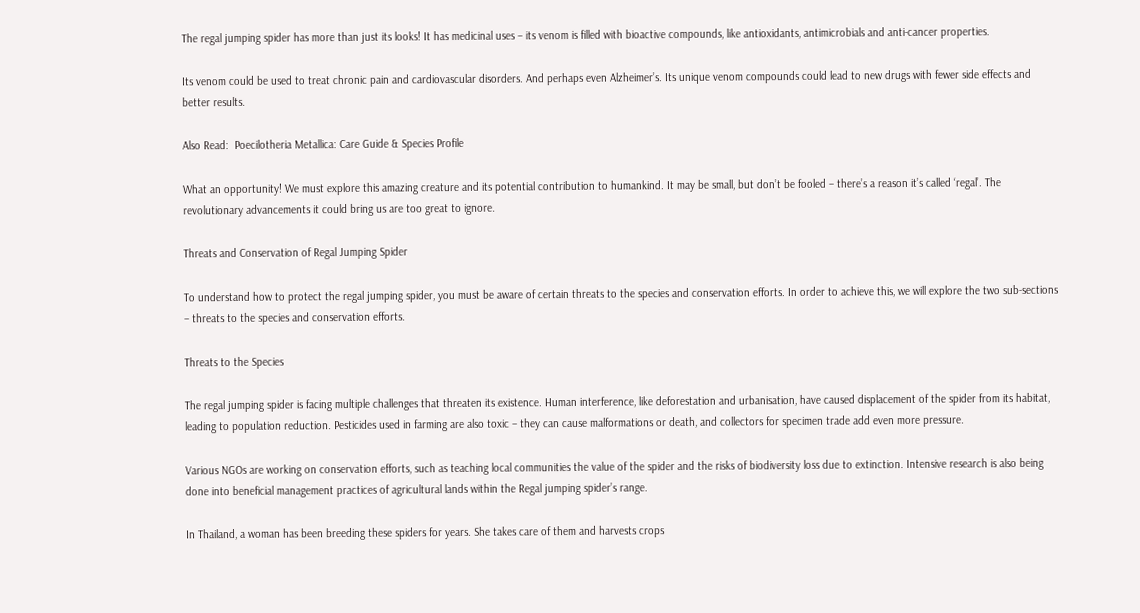The regal jumping spider has more than just its looks! It has medicinal uses – its venom is filled with bioactive compounds, like antioxidants, antimicrobials and anti-cancer properties.

Its venom could be used to treat chronic pain and cardiovascular disorders. And perhaps even Alzheimer’s. Its unique venom compounds could lead to new drugs with fewer side effects and better results.

Also Read:  Poecilotheria Metallica: Care Guide & Species Profile

What an opportunity! We must explore this amazing creature and its potential contribution to humankind. It may be small, but don’t be fooled – there’s a reason it’s called ‘regal’. The revolutionary advancements it could bring us are too great to ignore.

Threats and Conservation of Regal Jumping Spider

To understand how to protect the regal jumping spider, you must be aware of certain threats to the species and conservation efforts. In order to achieve this, we will explore the two sub-sections – threats to the species and conservation efforts.

Threats to the Species

The regal jumping spider is facing multiple challenges that threaten its existence. Human interference, like deforestation and urbanisation, have caused displacement of the spider from its habitat, leading to population reduction. Pesticides used in farming are also toxic – they can cause malformations or death, and collectors for specimen trade add even more pressure.

Various NGOs are working on conservation efforts, such as teaching local communities the value of the spider and the risks of biodiversity loss due to extinction. Intensive research is also being done into beneficial management practices of agricultural lands within the Regal jumping spider’s range.

In Thailand, a woman has been breeding these spiders for years. She takes care of them and harvests crops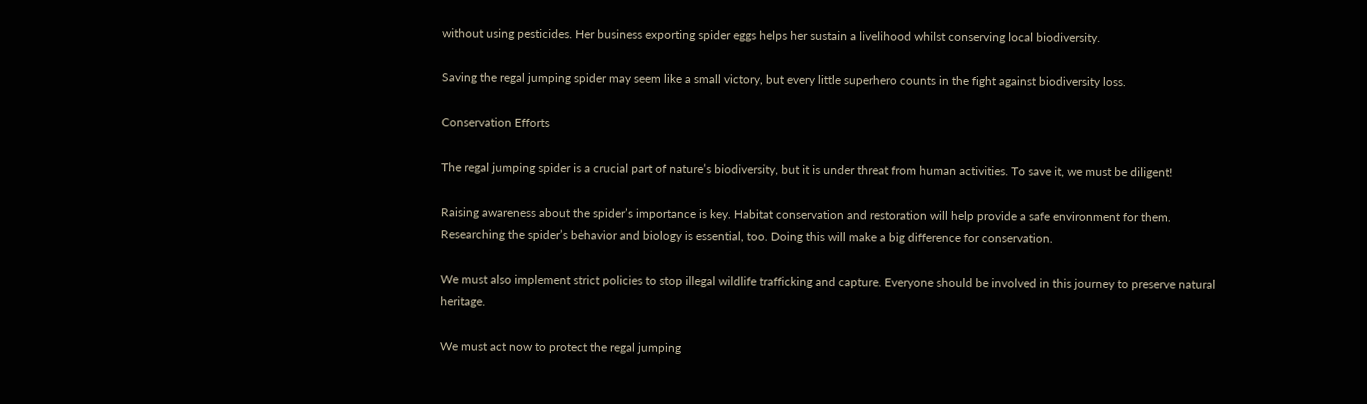without using pesticides. Her business exporting spider eggs helps her sustain a livelihood whilst conserving local biodiversity.

Saving the regal jumping spider may seem like a small victory, but every little superhero counts in the fight against biodiversity loss.

Conservation Efforts

The regal jumping spider is a crucial part of nature’s biodiversity, but it is under threat from human activities. To save it, we must be diligent!

Raising awareness about the spider’s importance is key. Habitat conservation and restoration will help provide a safe environment for them. Researching the spider’s behavior and biology is essential, too. Doing this will make a big difference for conservation.

We must also implement strict policies to stop illegal wildlife trafficking and capture. Everyone should be involved in this journey to preserve natural heritage.

We must act now to protect the regal jumping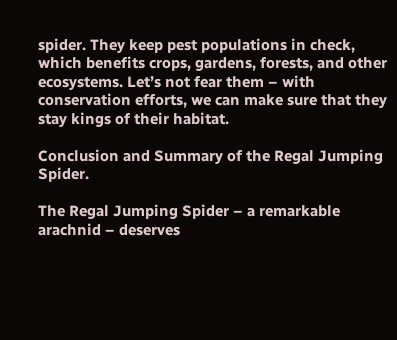spider. They keep pest populations in check, which benefits crops, gardens, forests, and other ecosystems. Let’s not fear them – with conservation efforts, we can make sure that they stay kings of their habitat.

Conclusion and Summary of the Regal Jumping Spider.

The Regal Jumping Spider – a remarkable arachnid – deserves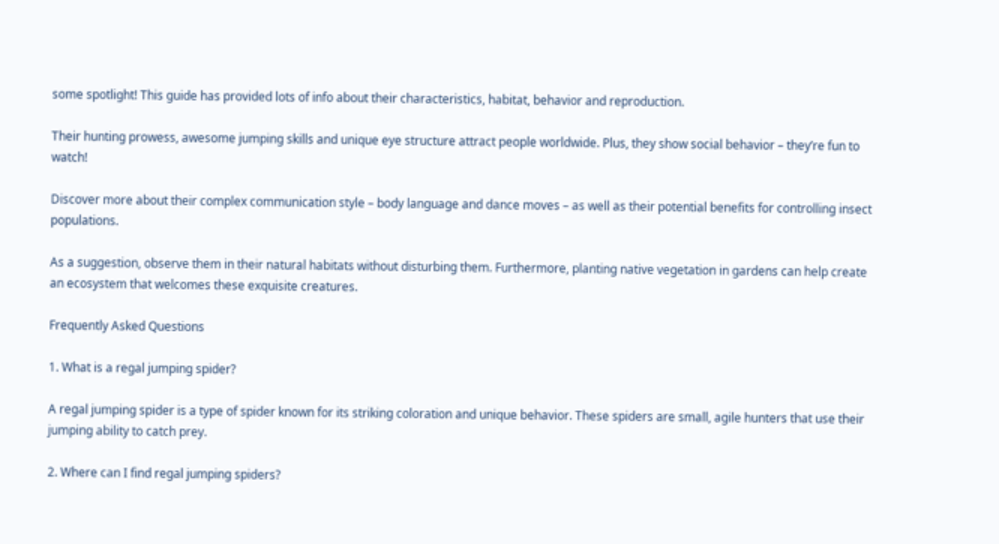some spotlight! This guide has provided lots of info about their characteristics, habitat, behavior and reproduction.

Their hunting prowess, awesome jumping skills and unique eye structure attract people worldwide. Plus, they show social behavior – they’re fun to watch!

Discover more about their complex communication style – body language and dance moves – as well as their potential benefits for controlling insect populations.

As a suggestion, observe them in their natural habitats without disturbing them. Furthermore, planting native vegetation in gardens can help create an ecosystem that welcomes these exquisite creatures.

Frequently Asked Questions

1. What is a regal jumping spider?

A regal jumping spider is a type of spider known for its striking coloration and unique behavior. These spiders are small, agile hunters that use their jumping ability to catch prey.

2. Where can I find regal jumping spiders?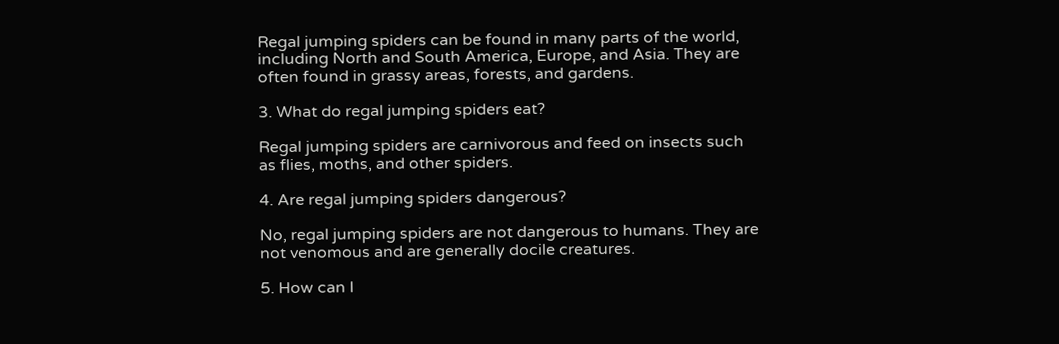Regal jumping spiders can be found in many parts of the world, including North and South America, Europe, and Asia. They are often found in grassy areas, forests, and gardens.

3. What do regal jumping spiders eat?

Regal jumping spiders are carnivorous and feed on insects such as flies, moths, and other spiders.

4. Are regal jumping spiders dangerous?

No, regal jumping spiders are not dangerous to humans. They are not venomous and are generally docile creatures.

5. How can I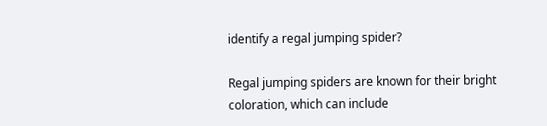identify a regal jumping spider?

Regal jumping spiders are known for their bright coloration, which can include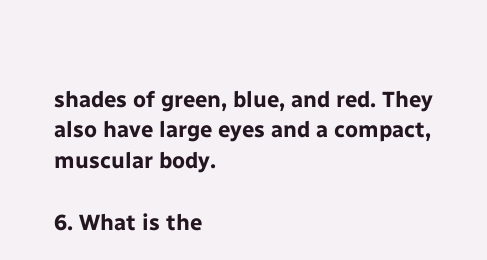shades of green, blue, and red. They also have large eyes and a compact, muscular body.

6. What is the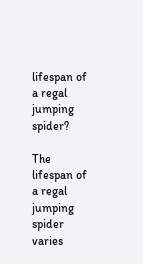lifespan of a regal jumping spider?

The lifespan of a regal jumping spider varies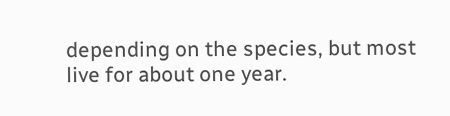depending on the species, but most live for about one year.